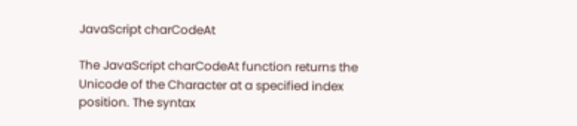JavaScript charCodeAt

The JavaScript charCodeAt function returns the Unicode of the Character at a specified index position. The syntax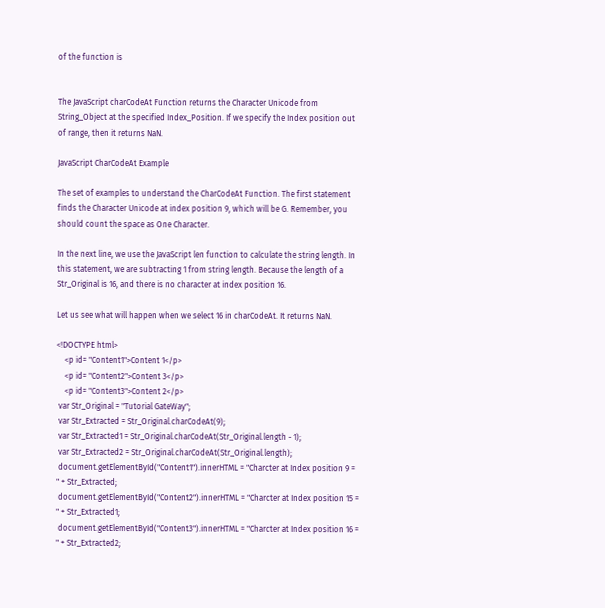of the function is


The JavaScript charCodeAt Function returns the Character Unicode from String_Object at the specified Index_Position. If we specify the Index position out of range, then it returns NaN.

JavaScript CharCodeAt Example

The set of examples to understand the CharCodeAt Function. The first statement finds the Character Unicode at index position 9, which will be G. Remember, you should count the space as One Character.

In the next line, we use the JavaScript len function to calculate the string length. In this statement, we are subtracting 1 from string length. Because the length of a Str_Original is 16, and there is no character at index position 16.

Let us see what will happen when we select 16 in charCodeAt. It returns NaN.

<!DOCTYPE html>
    <p id= "Content1">Content 1</p>
    <p id= "Content2">Content 3</p>
    <p id= "Content3">Content 2</p>
 var Str_Original = "Tutorial GateWay";
 var Str_Extracted = Str_Original.charCodeAt(9);
 var Str_Extracted1 = Str_Original.charCodeAt(Str_Original.length - 1);
 var Str_Extracted2 = Str_Original.charCodeAt(Str_Original.length);
 document.getElementById("Content1").innerHTML = "Charcter at Index position 9 = " + Str_Extracted;
 document.getElementById("Content2").innerHTML = "Charcter at Index position 15 = " + Str_Extracted1;
 document.getElementById("Content3").innerHTML = "Charcter at Index position 16 = " + Str_Extracted2;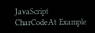JavaScript CharCodeAt Example